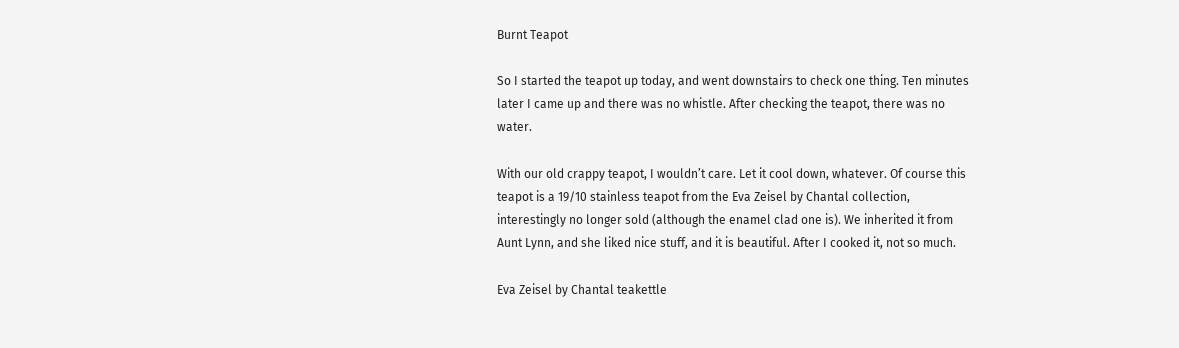Burnt Teapot

So I started the teapot up today, and went downstairs to check one thing. Ten minutes later I came up and there was no whistle. After checking the teapot, there was no water.

With our old crappy teapot, I wouldn’t care. Let it cool down, whatever. Of course this teapot is a 19/10 stainless teapot from the Eva Zeisel by Chantal collection, interestingly no longer sold (although the enamel clad one is). We inherited it from Aunt Lynn, and she liked nice stuff, and it is beautiful. After I cooked it, not so much.

Eva Zeisel by Chantal teakettle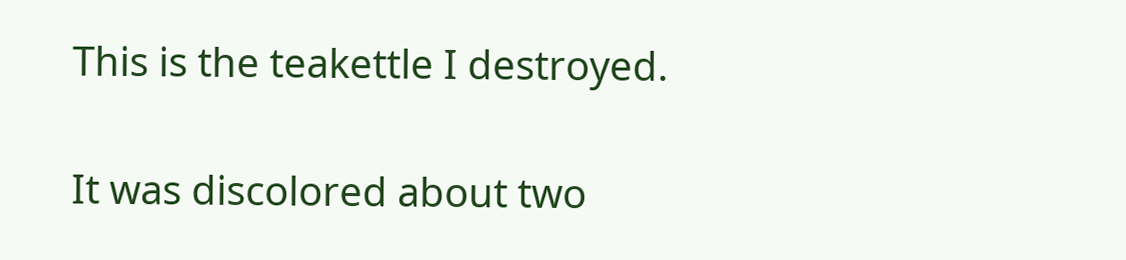This is the teakettle I destroyed.

It was discolored about two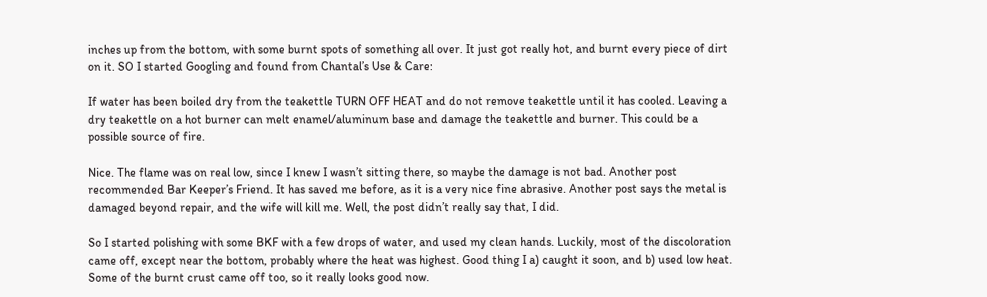inches up from the bottom, with some burnt spots of something all over. It just got really hot, and burnt every piece of dirt on it. SO I started Googling and found from Chantal’s Use & Care:

If water has been boiled dry from the teakettle TURN OFF HEAT and do not remove teakettle until it has cooled. Leaving a dry teakettle on a hot burner can melt enamel/aluminum base and damage the teakettle and burner. This could be a possible source of fire.

Nice. The flame was on real low, since I knew I wasn’t sitting there, so maybe the damage is not bad. Another post recommended Bar Keeper’s Friend. It has saved me before, as it is a very nice fine abrasive. Another post says the metal is damaged beyond repair, and the wife will kill me. Well, the post didn’t really say that, I did.

So I started polishing with some BKF with a few drops of water, and used my clean hands. Luckily, most of the discoloration came off, except near the bottom, probably where the heat was highest. Good thing I a) caught it soon, and b) used low heat. Some of the burnt crust came off too, so it really looks good now.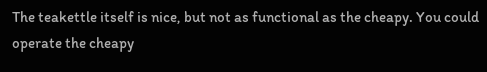The teakettle itself is nice, but not as functional as the cheapy. You could operate the cheapy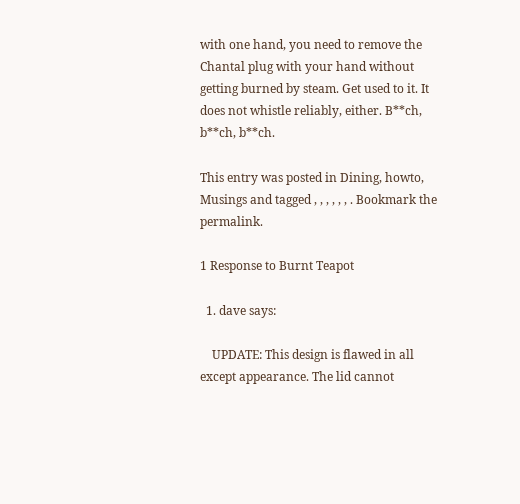with one hand, you need to remove the Chantal plug with your hand without getting burned by steam. Get used to it. It does not whistle reliably, either. B**ch, b**ch, b**ch.

This entry was posted in Dining, howto, Musings and tagged , , , , , , . Bookmark the permalink.

1 Response to Burnt Teapot

  1. dave says:

    UPDATE: This design is flawed in all except appearance. The lid cannot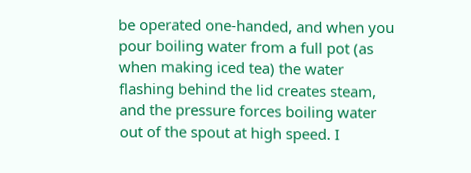be operated one-handed, and when you pour boiling water from a full pot (as when making iced tea) the water flashing behind the lid creates steam, and the pressure forces boiling water out of the spout at high speed. I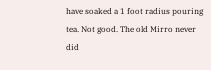have soaked a 1 foot radius pouring tea. Not good. The old Mirro never did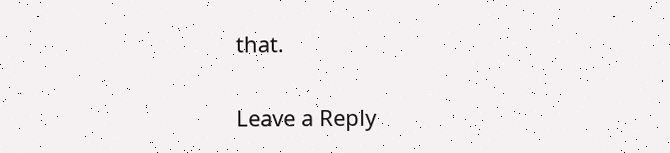that.

Leave a Reply